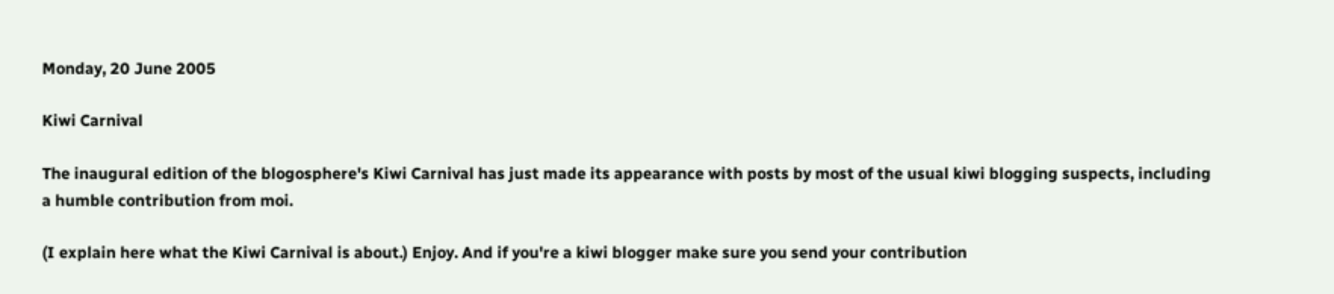Monday, 20 June 2005

Kiwi Carnival

The inaugural edition of the blogosphere's Kiwi Carnival has just made its appearance with posts by most of the usual kiwi blogging suspects, including a humble contribution from moi.

(I explain here what the Kiwi Carnival is about.) Enjoy. And if you're a kiwi blogger make sure you send your contribution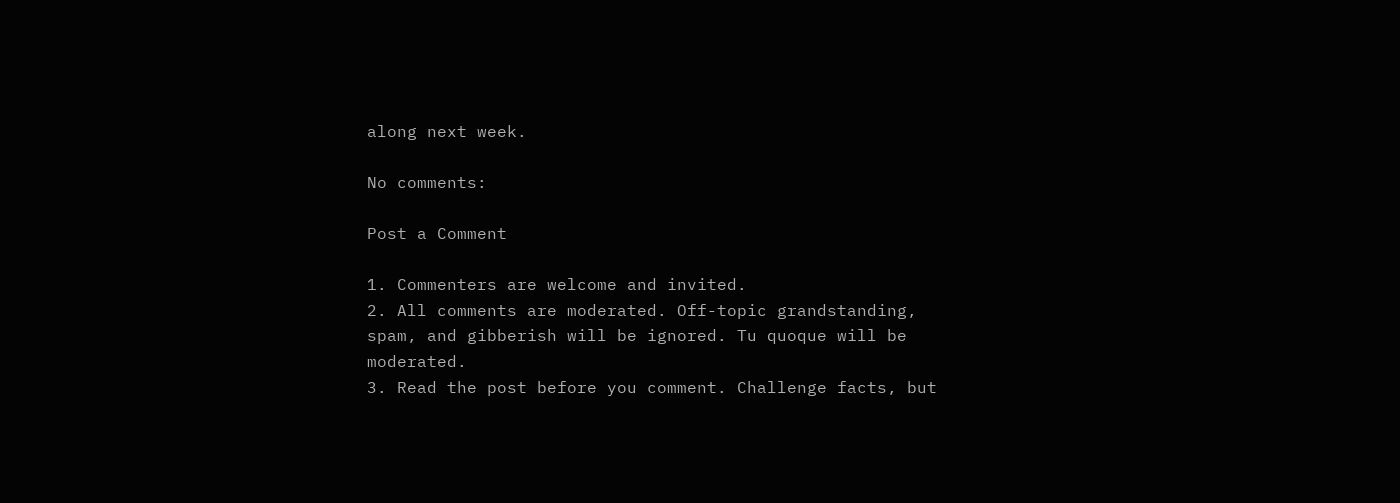along next week.

No comments:

Post a Comment

1. Commenters are welcome and invited.
2. All comments are moderated. Off-topic grandstanding, spam, and gibberish will be ignored. Tu quoque will be moderated.
3. Read the post before you comment. Challenge facts, but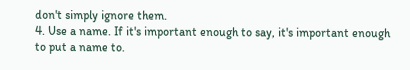don't simply ignore them.
4. Use a name. If it's important enough to say, it's important enough to put a name to.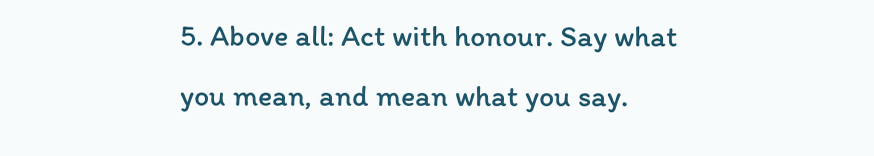5. Above all: Act with honour. Say what you mean, and mean what you say.